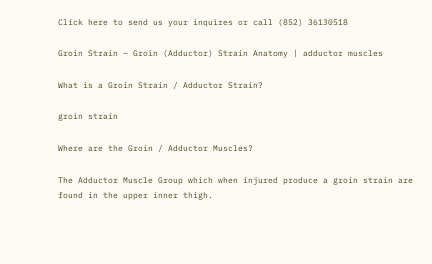Click here to send us your inquires or call (852) 36130518

Groin Strain – Groin (Adductor) Strain Anatomy | adductor muscles

What is a Groin Strain / Adductor Strain?

groin strain

Where are the Groin / Adductor Muscles?

The Adductor Muscle Group which when injured produce a groin strain are found in the upper inner thigh.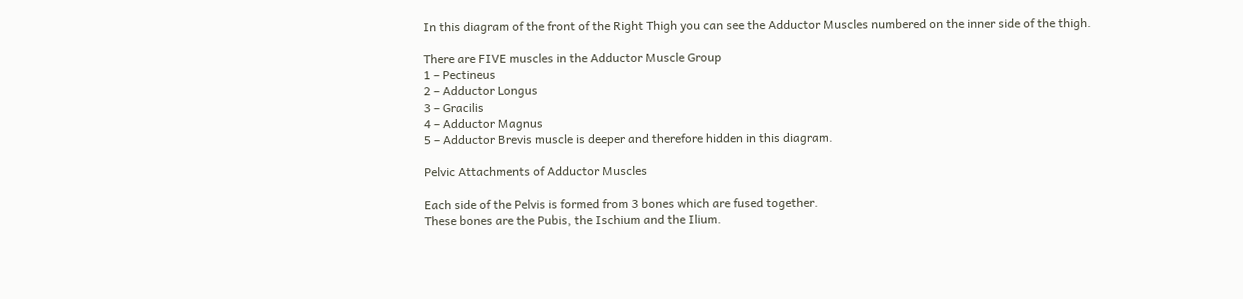In this diagram of the front of the Right Thigh you can see the Adductor Muscles numbered on the inner side of the thigh.

There are FIVE muscles in the Adductor Muscle Group
1 – Pectineus
2 – Adductor Longus
3 – Gracilis
4 – Adductor Magnus
5 – Adductor Brevis muscle is deeper and therefore hidden in this diagram.

Pelvic Attachments of Adductor Muscles

Each side of the Pelvis is formed from 3 bones which are fused together.
These bones are the Pubis, the Ischium and the Ilium.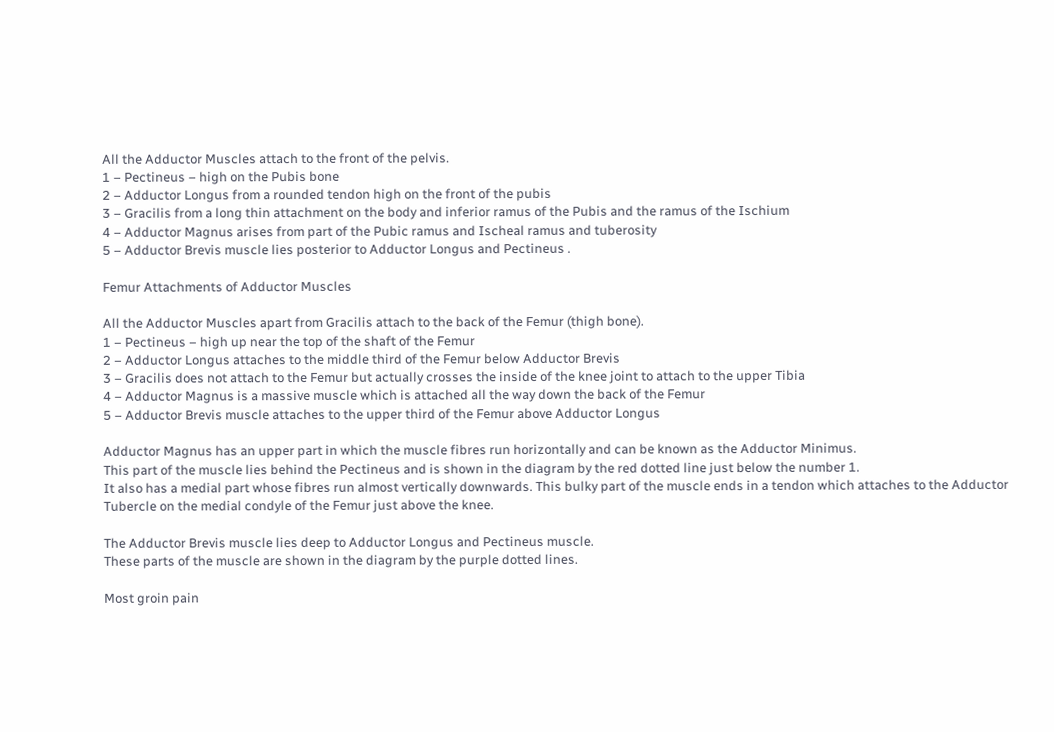All the Adductor Muscles attach to the front of the pelvis.
1 – Pectineus – high on the Pubis bone
2 – Adductor Longus from a rounded tendon high on the front of the pubis
3 – Gracilis from a long thin attachment on the body and inferior ramus of the Pubis and the ramus of the Ischium
4 – Adductor Magnus arises from part of the Pubic ramus and Ischeal ramus and tuberosity
5 – Adductor Brevis muscle lies posterior to Adductor Longus and Pectineus .

Femur Attachments of Adductor Muscles

All the Adductor Muscles apart from Gracilis attach to the back of the Femur (thigh bone).
1 – Pectineus – high up near the top of the shaft of the Femur
2 – Adductor Longus attaches to the middle third of the Femur below Adductor Brevis
3 – Gracilis does not attach to the Femur but actually crosses the inside of the knee joint to attach to the upper Tibia
4 – Adductor Magnus is a massive muscle which is attached all the way down the back of the Femur
5 – Adductor Brevis muscle attaches to the upper third of the Femur above Adductor Longus

Adductor Magnus has an upper part in which the muscle fibres run horizontally and can be known as the Adductor Minimus.
This part of the muscle lies behind the Pectineus and is shown in the diagram by the red dotted line just below the number 1.
It also has a medial part whose fibres run almost vertically downwards. This bulky part of the muscle ends in a tendon which attaches to the Adductor Tubercle on the medial condyle of the Femur just above the knee.

The Adductor Brevis muscle lies deep to Adductor Longus and Pectineus muscle.
These parts of the muscle are shown in the diagram by the purple dotted lines.

Most groin pain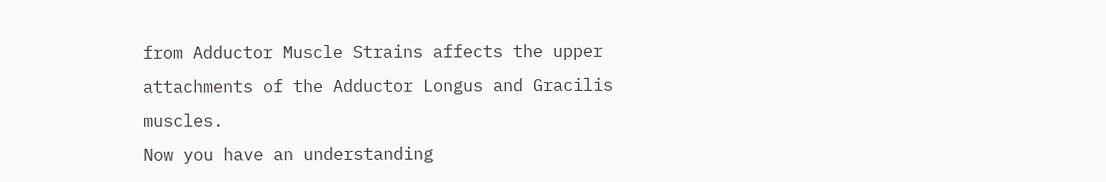from Adductor Muscle Strains affects the upper attachments of the Adductor Longus and Gracilis muscles.
Now you have an understanding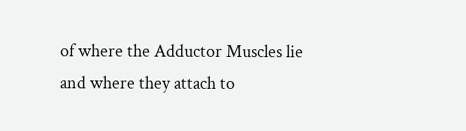of where the Adductor Muscles lie and where they attach to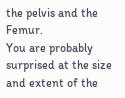the pelvis and the Femur.
You are probably surprised at the size and extent of the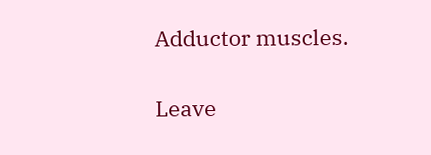Adductor muscles.

Leave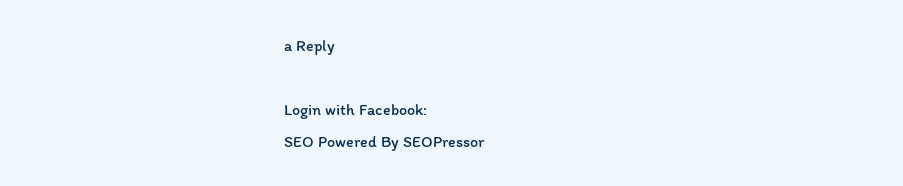a Reply

Login with Facebook:
SEO Powered By SEOPressor